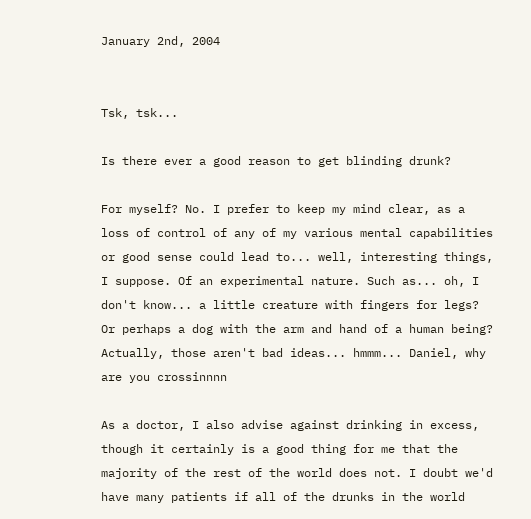January 2nd, 2004


Tsk, tsk...

Is there ever a good reason to get blinding drunk?

For myself? No. I prefer to keep my mind clear, as a loss of control of any of my various mental capabilities or good sense could lead to... well, interesting things, I suppose. Of an experimental nature. Such as... oh, I don't know... a little creature with fingers for legs? Or perhaps a dog with the arm and hand of a human being? Actually, those aren't bad ideas... hmmm... Daniel, why are you crossinnnn

As a doctor, I also advise against drinking in excess, though it certainly is a good thing for me that the majority of the rest of the world does not. I doubt we'd have many patients if all of the drunks in the world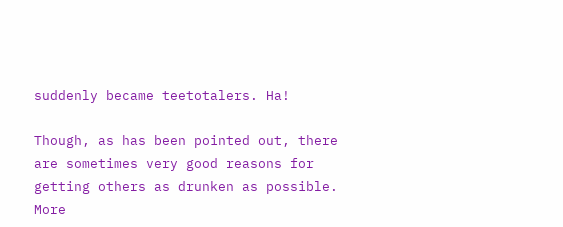suddenly became teetotalers. Ha!

Though, as has been pointed out, there are sometimes very good reasons for getting others as drunken as possible. More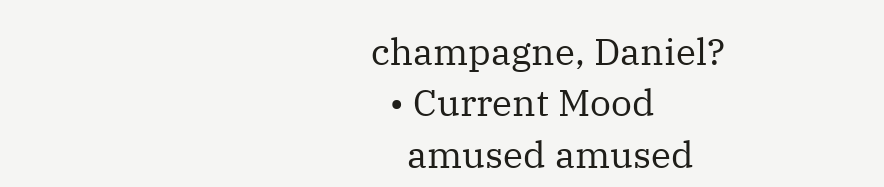champagne, Daniel?
  • Current Mood
    amused amused